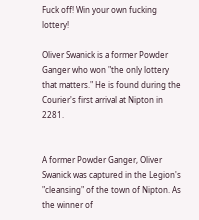Fuck off! Win your own fucking lottery!

Oliver Swanick is a former Powder Ganger who won "the only lottery that matters." He is found during the Courier's first arrival at Nipton in 2281.


A former Powder Ganger, Oliver Swanick was captured in the Legion's "cleansing" of the town of Nipton. As the winner of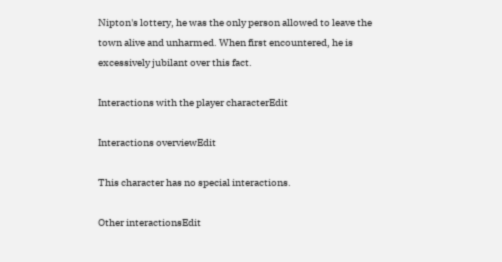Nipton's lottery, he was the only person allowed to leave the town alive and unharmed. When first encountered, he is excessively jubilant over this fact.

Interactions with the player characterEdit

Interactions overviewEdit

This character has no special interactions.

Other interactionsEdit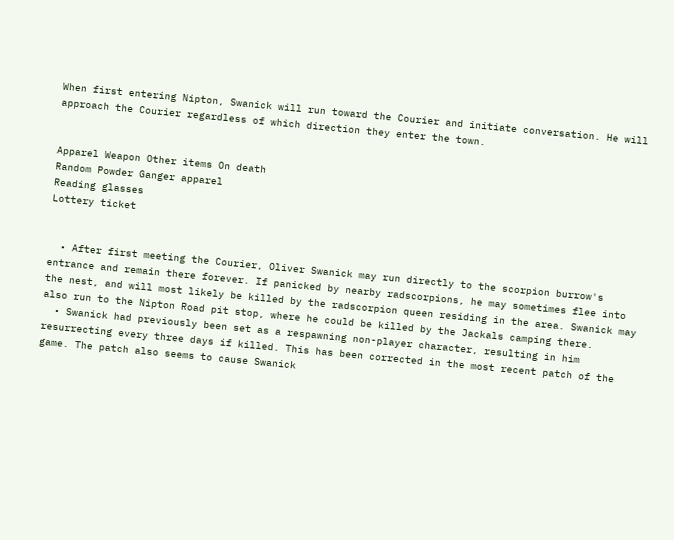When first entering Nipton, Swanick will run toward the Courier and initiate conversation. He will approach the Courier regardless of which direction they enter the town.


Apparel Weapon Other items On death
Random Powder Ganger apparel
Reading glasses
Lottery ticket


  • After first meeting the Courier, Oliver Swanick may run directly to the scorpion burrow's entrance and remain there forever. If panicked by nearby radscorpions, he may sometimes flee into the nest, and will most likely be killed by the radscorpion queen residing in the area. Swanick may also run to the Nipton Road pit stop, where he could be killed by the Jackals camping there.
  • Swanick had previously been set as a respawning non-player character, resulting in him resurrecting every three days if killed. This has been corrected in the most recent patch of the game. The patch also seems to cause Swanick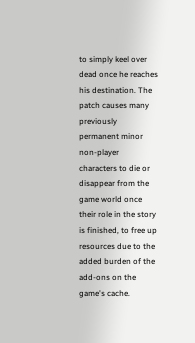to simply keel over dead once he reaches his destination. The patch causes many previously permanent minor non-player characters to die or disappear from the game world once their role in the story is finished, to free up resources due to the added burden of the add-ons on the game's cache.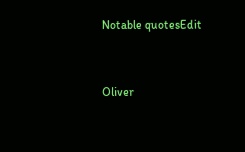Notable quotesEdit


Oliver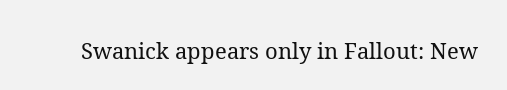Swanick appears only in Fallout: New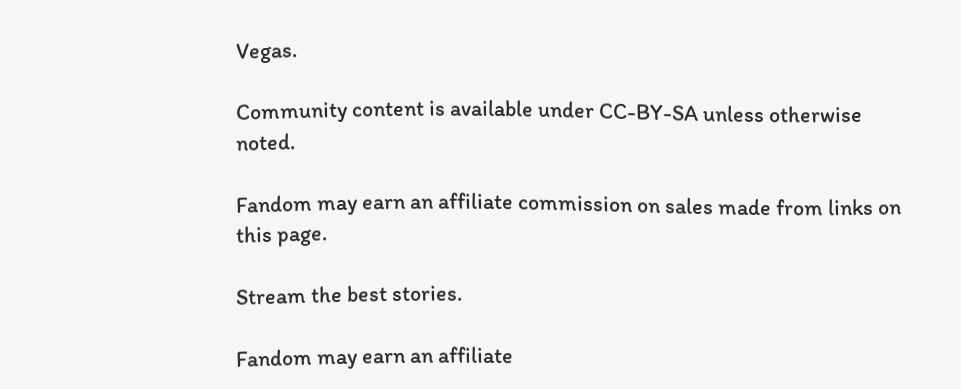Vegas.

Community content is available under CC-BY-SA unless otherwise noted.

Fandom may earn an affiliate commission on sales made from links on this page.

Stream the best stories.

Fandom may earn an affiliate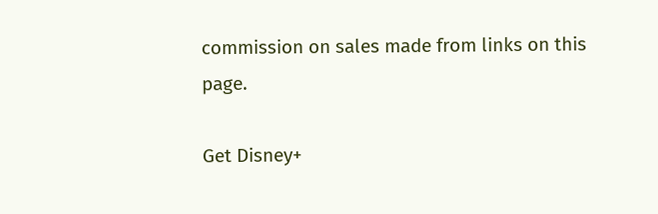commission on sales made from links on this page.

Get Disney+